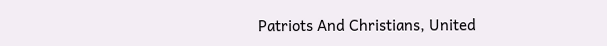Patriots And Christians, United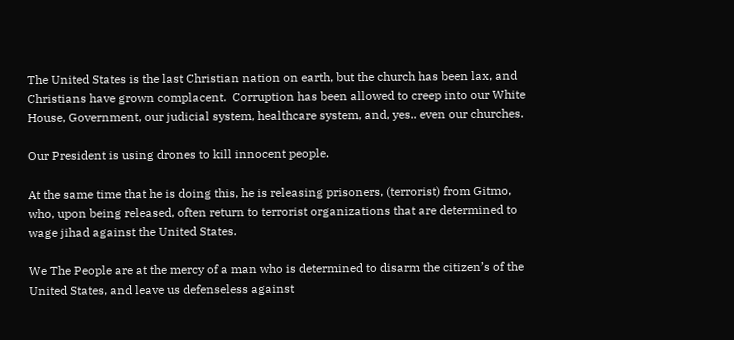The United States is the last Christian nation on earth, but the church has been lax, and Christians have grown complacent.  Corruption has been allowed to creep into our White House, Government, our judicial system, healthcare system, and, yes.. even our churches.

Our President is using drones to kill innocent people.

At the same time that he is doing this, he is releasing prisoners, (terrorist) from Gitmo,  who, upon being released, often return to terrorist organizations that are determined to wage jihad against the United States.

We The People are at the mercy of a man who is determined to disarm the citizen’s of the United States, and leave us defenseless against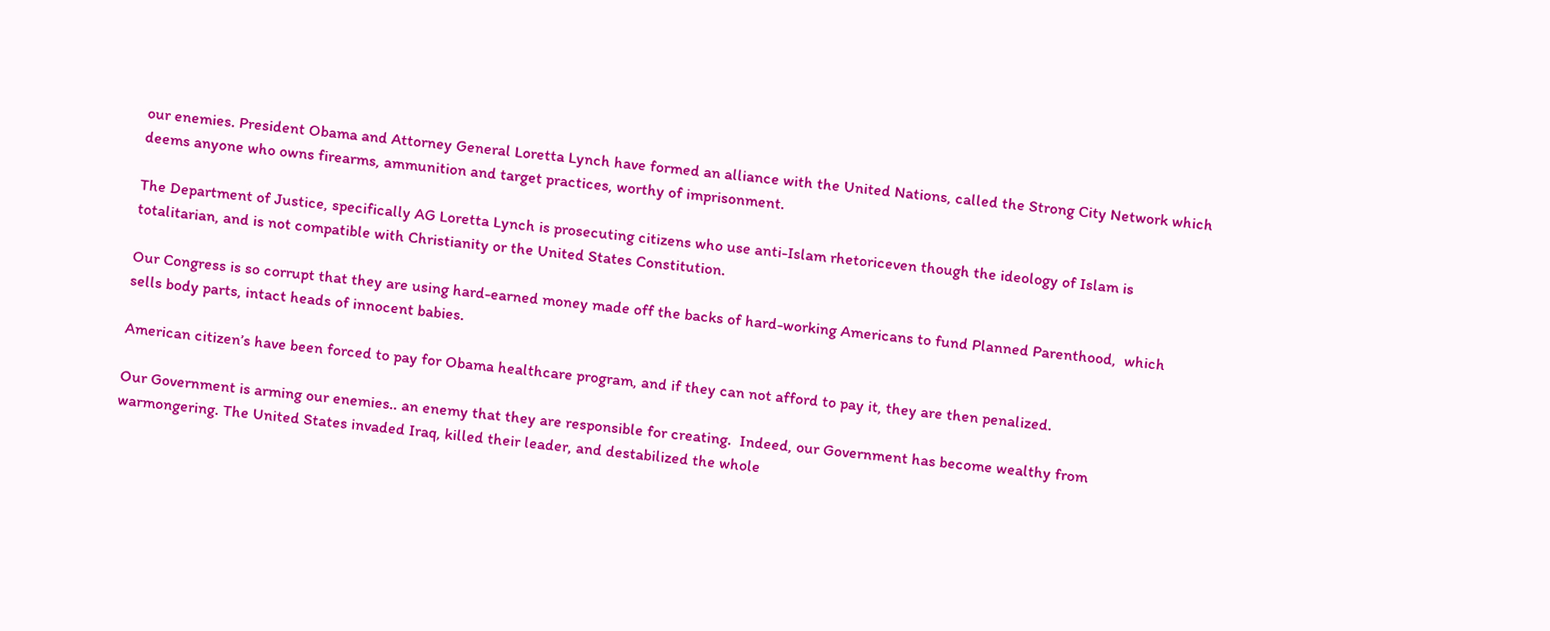our enemies. President Obama and Attorney General Loretta Lynch have formed an alliance with the United Nations, called the Strong City Network which deems anyone who owns firearms, ammunition and target practices, worthy of imprisonment.

The Department of Justice, specifically AG Loretta Lynch is prosecuting citizens who use anti-Islam rhetoriceven though the ideology of Islam is totalitarian, and is not compatible with Christianity or the United States Constitution.

Our Congress is so corrupt that they are using hard-earned money made off the backs of hard-working Americans to fund Planned Parenthood,  which sells body parts, intact heads of innocent babies.

American citizen’s have been forced to pay for Obama healthcare program, and if they can not afford to pay it, they are then penalized.

Our Government is arming our enemies.. an enemy that they are responsible for creating.  Indeed, our Government has become wealthy from warmongering. The United States invaded Iraq, killed their leader, and destabilized the whole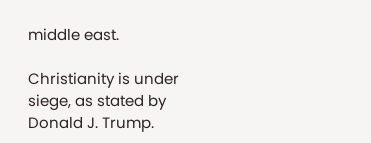middle east.

Christianity is under siege, as stated by Donald J. Trump.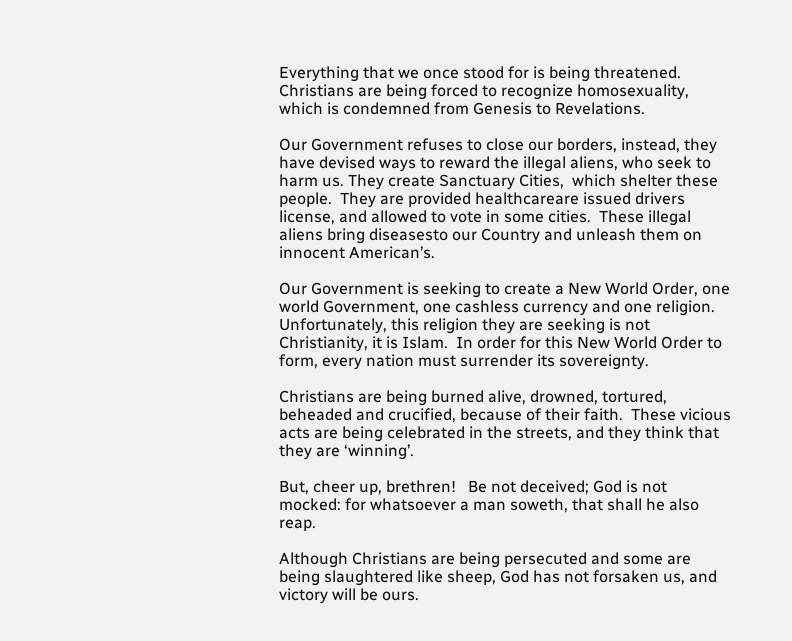Everything that we once stood for is being threatened.  Christians are being forced to recognize homosexuality, which is condemned from Genesis to Revelations.

Our Government refuses to close our borders, instead, they have devised ways to reward the illegal aliens, who seek to harm us. They create Sanctuary Cities,  which shelter these people.  They are provided healthcareare issued drivers license, and allowed to vote in some cities.  These illegal aliens bring diseasesto our Country and unleash them on innocent American’s.

Our Government is seeking to create a New World Order, one world Government, one cashless currency and one religion. Unfortunately, this religion they are seeking is not Christianity, it is Islam.  In order for this New World Order to form, every nation must surrender its sovereignty.

Christians are being burned alive, drowned, tortured, beheaded and crucified, because of their faith.  These vicious acts are being celebrated in the streets, and they think that they are ‘winning’.

But, cheer up, brethren!   Be not deceived; God is not mocked: for whatsoever a man soweth, that shall he also reap.

Although Christians are being persecuted and some are being slaughtered like sheep, God has not forsaken us, and victory will be ours.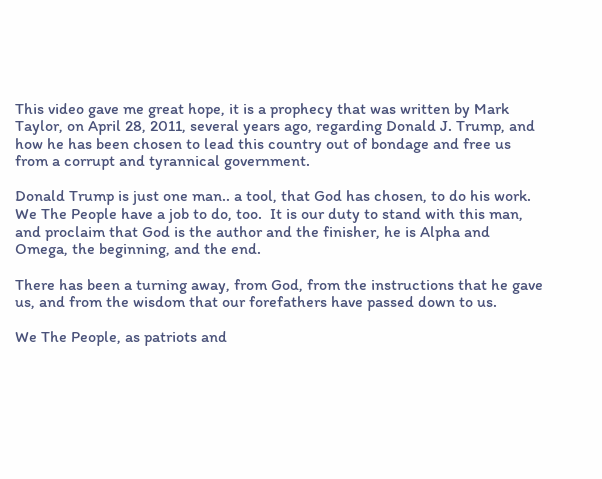This video gave me great hope, it is a prophecy that was written by Mark Taylor, on April 28, 2011, several years ago, regarding Donald J. Trump, and how he has been chosen to lead this country out of bondage and free us from a corrupt and tyrannical government.

Donald Trump is just one man.. a tool, that God has chosen, to do his work.  We The People have a job to do, too.  It is our duty to stand with this man, and proclaim that God is the author and the finisher, he is Alpha and Omega, the beginning, and the end.

There has been a turning away, from God, from the instructions that he gave us, and from the wisdom that our forefathers have passed down to us.

We The People, as patriots and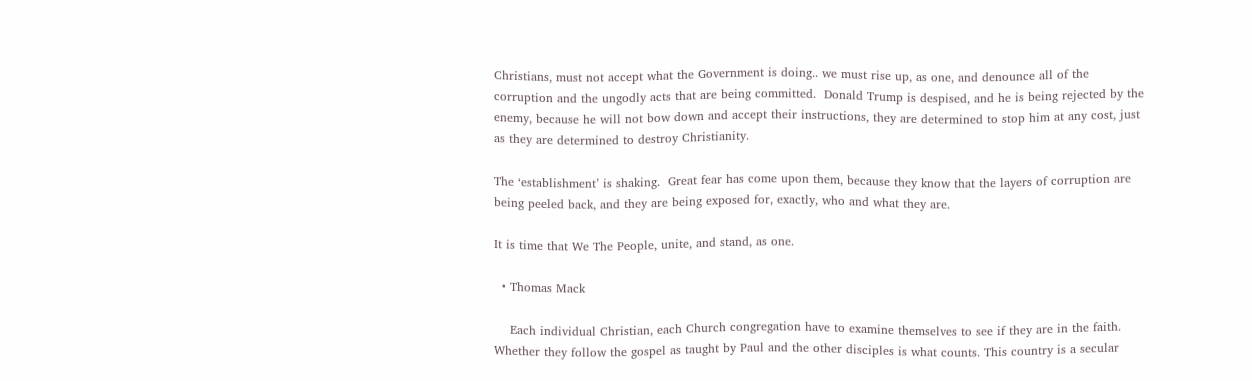Christians, must not accept what the Government is doing.. we must rise up, as one, and denounce all of the corruption and the ungodly acts that are being committed.  Donald Trump is despised, and he is being rejected by the enemy, because he will not bow down and accept their instructions, they are determined to stop him at any cost, just as they are determined to destroy Christianity.

The ‘establishment’ is shaking.  Great fear has come upon them, because they know that the layers of corruption are being peeled back, and they are being exposed for, exactly, who and what they are.

It is time that We The People, unite, and stand, as one.

  • Thomas Mack

    Each individual Christian, each Church congregation have to examine themselves to see if they are in the faith. Whether they follow the gospel as taught by Paul and the other disciples is what counts. This country is a secular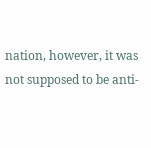nation, however, it was not supposed to be anti-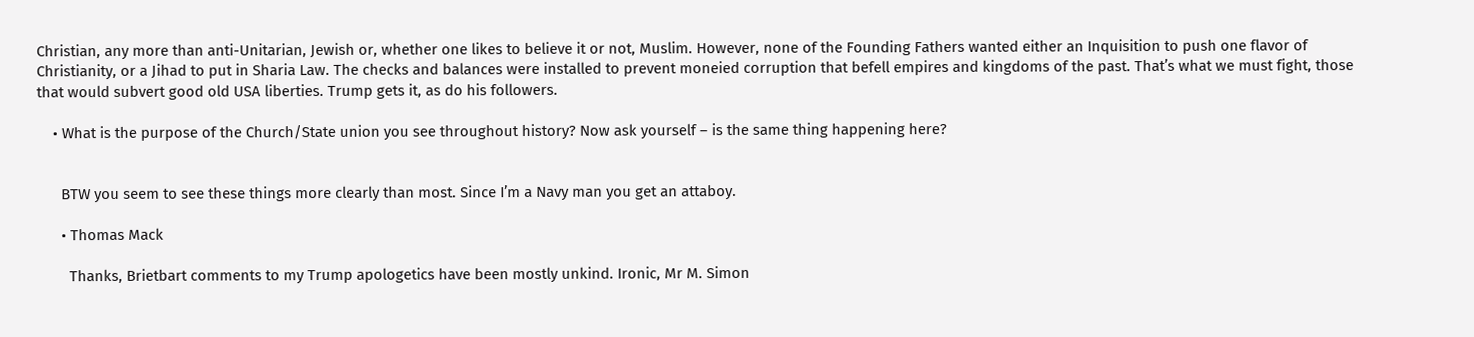Christian, any more than anti-Unitarian, Jewish or, whether one likes to believe it or not, Muslim. However, none of the Founding Fathers wanted either an Inquisition to push one flavor of Christianity, or a Jihad to put in Sharia Law. The checks and balances were installed to prevent moneied corruption that befell empires and kingdoms of the past. That’s what we must fight, those that would subvert good old USA liberties. Trump gets it, as do his followers.

    • What is the purpose of the Church/State union you see throughout history? Now ask yourself – is the same thing happening here?


      BTW you seem to see these things more clearly than most. Since I’m a Navy man you get an attaboy.

      • Thomas Mack

        Thanks, Brietbart comments to my Trump apologetics have been mostly unkind. Ironic, Mr M. Simon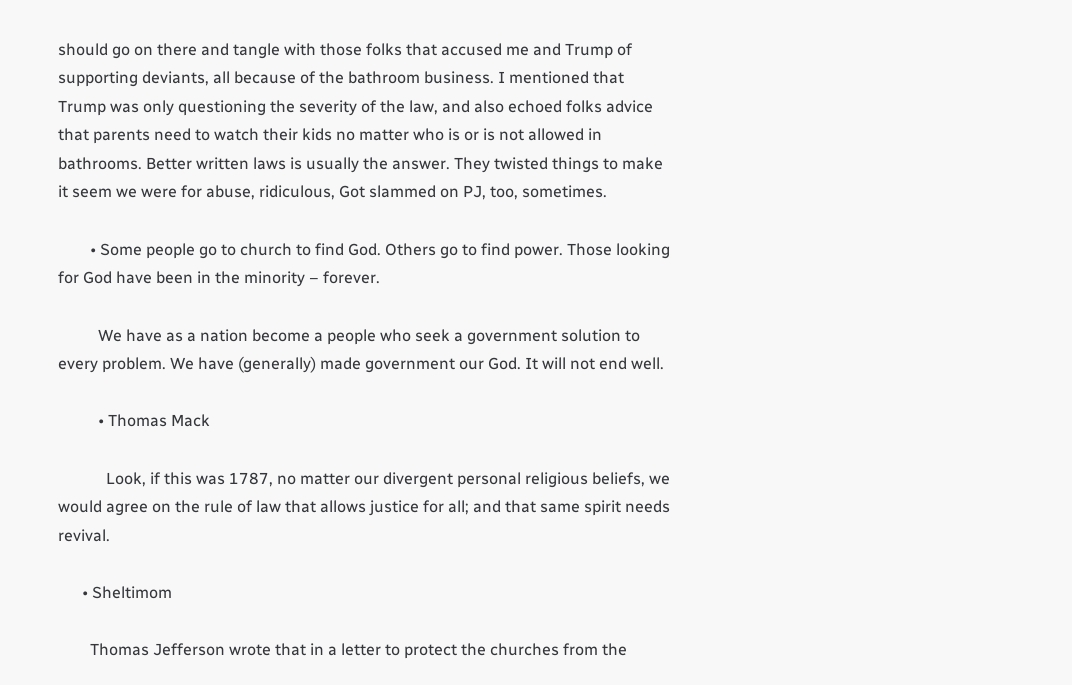should go on there and tangle with those folks that accused me and Trump of supporting deviants, all because of the bathroom business. I mentioned that Trump was only questioning the severity of the law, and also echoed folks advice that parents need to watch their kids no matter who is or is not allowed in bathrooms. Better written laws is usually the answer. They twisted things to make it seem we were for abuse, ridiculous, Got slammed on PJ, too, sometimes.

        • Some people go to church to find God. Others go to find power. Those looking for God have been in the minority – forever.

          We have as a nation become a people who seek a government solution to every problem. We have (generally) made government our God. It will not end well.

          • Thomas Mack

            Look, if this was 1787, no matter our divergent personal religious beliefs, we would agree on the rule of law that allows justice for all; and that same spirit needs revival.

      • Sheltimom

        Thomas Jefferson wrote that in a letter to protect the churches from the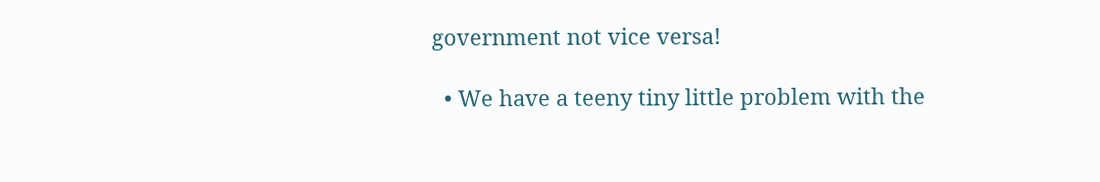government not vice versa!

  • We have a teeny tiny little problem with the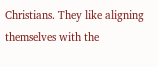Christians. They like aligning themselves with the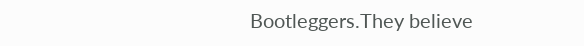Bootleggers.They believe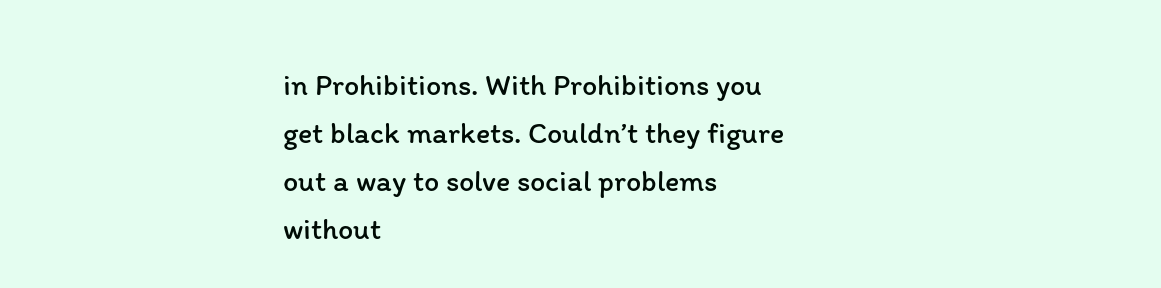in Prohibitions. With Prohibitions you get black markets. Couldn’t they figure out a way to solve social problems without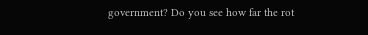government? Do you see how far the rot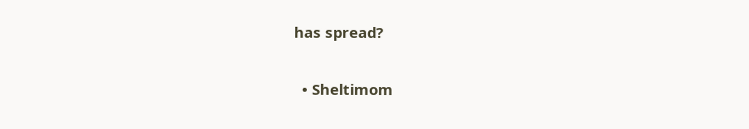has spread?

  • Sheltimom